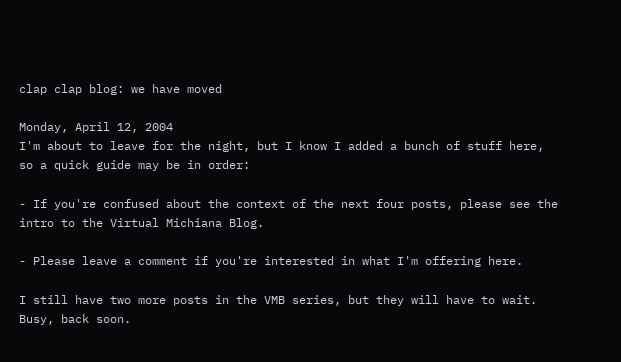clap clap blog: we have moved

Monday, April 12, 2004
I'm about to leave for the night, but I know I added a bunch of stuff here, so a quick guide may be in order:

- If you're confused about the context of the next four posts, please see the intro to the Virtual Michiana Blog.

- Please leave a comment if you're interested in what I'm offering here.

I still have two more posts in the VMB series, but they will have to wait. Busy, back soon.